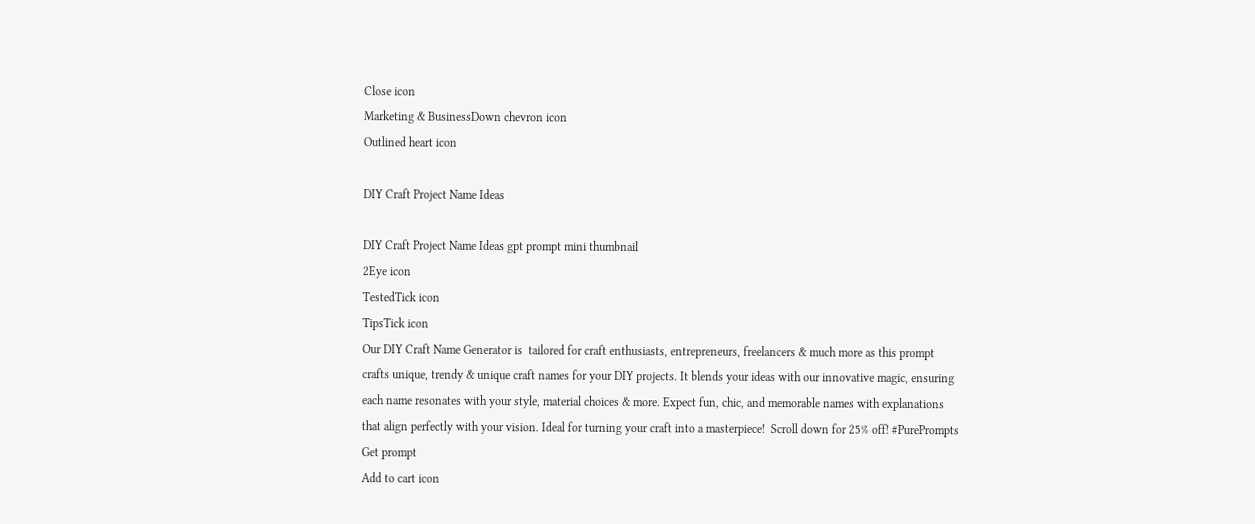Close icon
Marketing & BusinessDown chevron icon
Outlined heart icon

DIY Craft Project Name Ideas

DIY Craft Project Name Ideas gpt prompt mini thumbnail
2Eye icon
TestedTick icon
TipsTick icon
Our DIY Craft Name Generator is  tailored for craft enthusiasts, entrepreneurs, freelancers & much more as this prompt crafts unique, trendy & unique craft names for your DIY projects. It blends your ideas with our innovative magic, ensuring each name resonates with your style, material choices & more. Expect fun, chic, and memorable names with explanations that align perfectly with your vision. Ideal for turning your craft into a masterpiece!  Scroll down for 25% off! #PurePrompts
Get prompt
Add to cart icon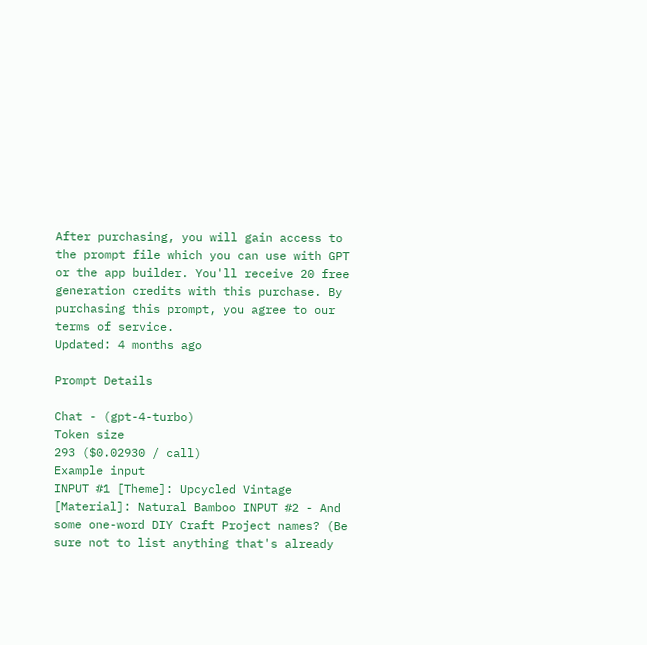After purchasing, you will gain access to the prompt file which you can use with GPT or the app builder. You'll receive 20 free generation credits with this purchase. By purchasing this prompt, you agree to our terms of service.
Updated: 4 months ago

Prompt Details

Chat - (gpt-4-turbo)
Token size
293 ($0.02930 / call)
Example input
INPUT #1 [Theme]: Upcycled Vintage [Material]: Natural Bamboo INPUT #2 - And some one-word DIY Craft Project names? (Be sure not to list anything that's already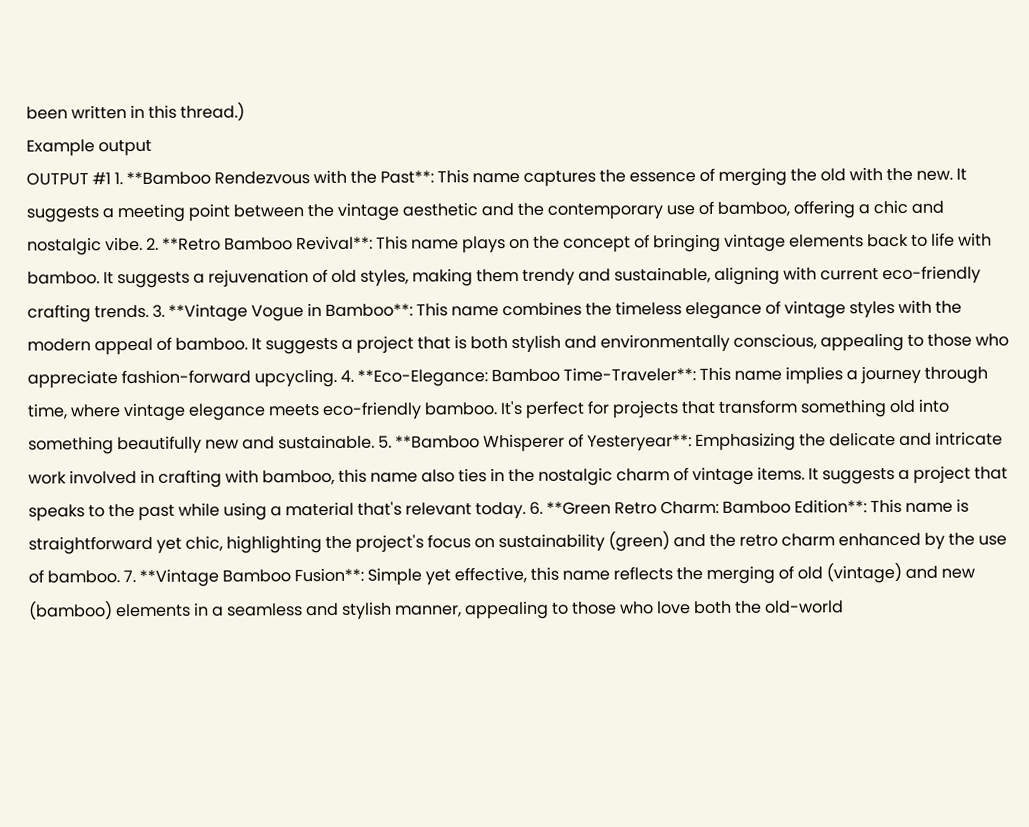been written in this thread.)
Example output
OUTPUT #1 1. **Bamboo Rendezvous with the Past**: This name captures the essence of merging the old with the new. It suggests a meeting point between the vintage aesthetic and the contemporary use of bamboo, offering a chic and nostalgic vibe. 2. **Retro Bamboo Revival**: This name plays on the concept of bringing vintage elements back to life with bamboo. It suggests a rejuvenation of old styles, making them trendy and sustainable, aligning with current eco-friendly crafting trends. 3. **Vintage Vogue in Bamboo**: This name combines the timeless elegance of vintage styles with the modern appeal of bamboo. It suggests a project that is both stylish and environmentally conscious, appealing to those who appreciate fashion-forward upcycling. 4. **Eco-Elegance: Bamboo Time-Traveler**: This name implies a journey through time, where vintage elegance meets eco-friendly bamboo. It's perfect for projects that transform something old into something beautifully new and sustainable. 5. **Bamboo Whisperer of Yesteryear**: Emphasizing the delicate and intricate work involved in crafting with bamboo, this name also ties in the nostalgic charm of vintage items. It suggests a project that speaks to the past while using a material that's relevant today. 6. **Green Retro Charm: Bamboo Edition**: This name is straightforward yet chic, highlighting the project's focus on sustainability (green) and the retro charm enhanced by the use of bamboo. 7. **Vintage Bamboo Fusion**: Simple yet effective, this name reflects the merging of old (vintage) and new (bamboo) elements in a seamless and stylish manner, appealing to those who love both the old-world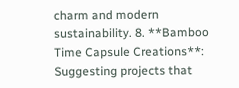charm and modern sustainability. 8. **Bamboo Time Capsule Creations**: Suggesting projects that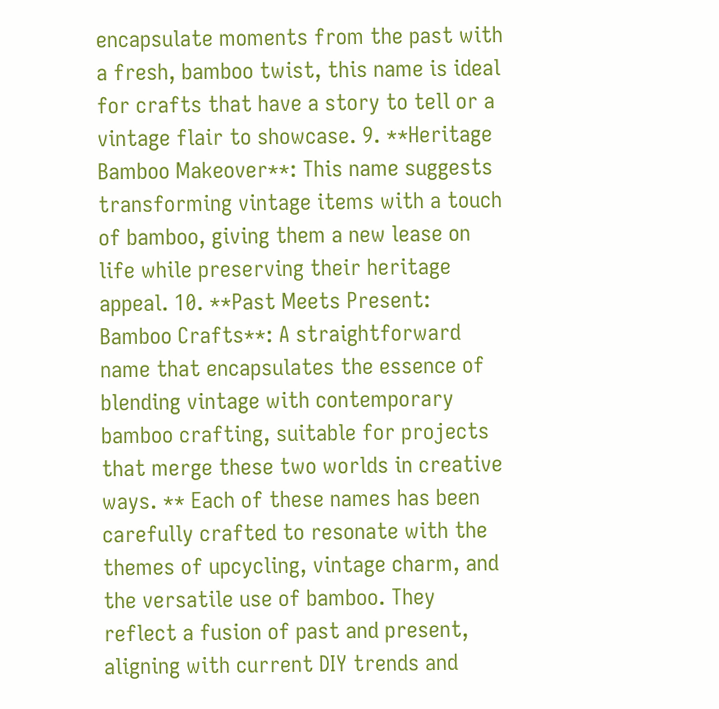encapsulate moments from the past with a fresh, bamboo twist, this name is ideal for crafts that have a story to tell or a vintage flair to showcase. 9. **Heritage Bamboo Makeover**: This name suggests transforming vintage items with a touch of bamboo, giving them a new lease on life while preserving their heritage appeal. 10. **Past Meets Present: Bamboo Crafts**: A straightforward name that encapsulates the essence of blending vintage with contemporary bamboo crafting, suitable for projects that merge these two worlds in creative ways. ** Each of these names has been carefully crafted to resonate with the themes of upcycling, vintage charm, and the versatile use of bamboo. They reflect a fusion of past and present, aligning with current DIY trends and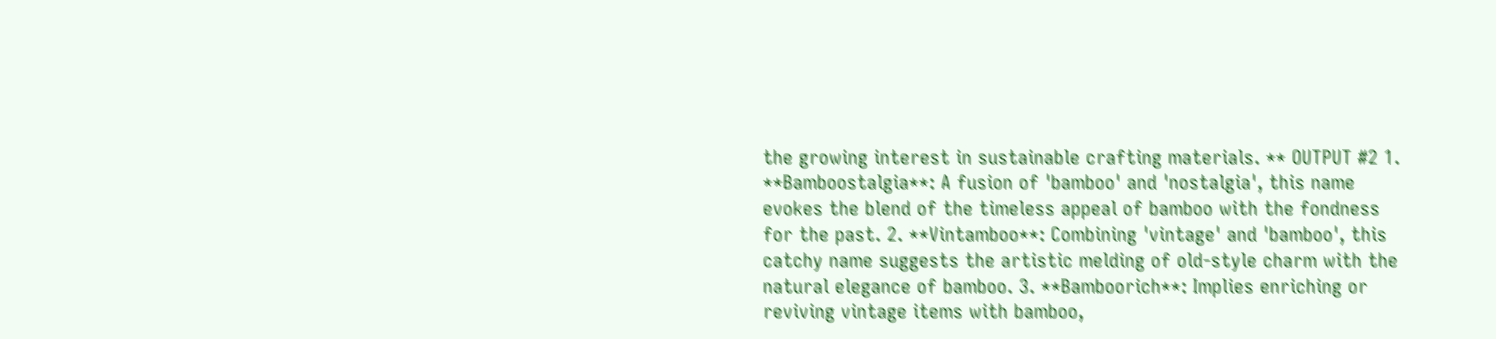the growing interest in sustainable crafting materials. ** OUTPUT #2 1. **Bamboostalgia**: A fusion of 'bamboo' and 'nostalgia', this name evokes the blend of the timeless appeal of bamboo with the fondness for the past. 2. **Vintamboo**: Combining 'vintage' and 'bamboo', this catchy name suggests the artistic melding of old-style charm with the natural elegance of bamboo. 3. **Bamboorich**: Implies enriching or reviving vintage items with bamboo,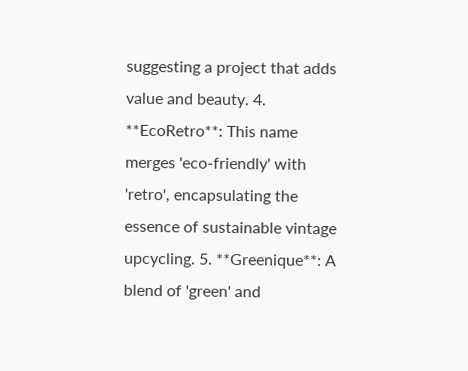suggesting a project that adds value and beauty. 4. **EcoRetro**: This name merges 'eco-friendly' with 'retro', encapsulating the essence of sustainable vintage upcycling. 5. **Greenique**: A blend of 'green' and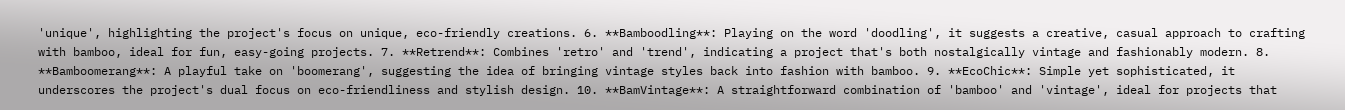'unique', highlighting the project's focus on unique, eco-friendly creations. 6. **Bamboodling**: Playing on the word 'doodling', it suggests a creative, casual approach to crafting with bamboo, ideal for fun, easy-going projects. 7. **Retrend**: Combines 'retro' and 'trend', indicating a project that's both nostalgically vintage and fashionably modern. 8. **Bamboomerang**: A playful take on 'boomerang', suggesting the idea of bringing vintage styles back into fashion with bamboo. 9. **EcoChic**: Simple yet sophisticated, it underscores the project's dual focus on eco-friendliness and stylish design. 10. **BamVintage**: A straightforward combination of 'bamboo' and 'vintage', ideal for projects that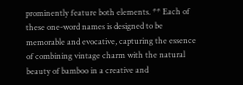prominently feature both elements. ** Each of these one-word names is designed to be memorable and evocative, capturing the essence of combining vintage charm with the natural beauty of bamboo in a creative and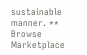sustainable manner. **
Browse Marketplace